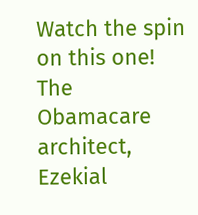Watch the spin on this one! The Obamacare architect, Ezekial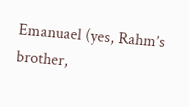Emanuael (yes, Rahm’s brother,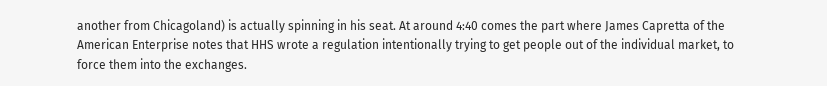another from Chicagoland) is actually spinning in his seat. At around 4:40 comes the part where James Capretta of the American Enterprise notes that HHS wrote a regulation intentionally trying to get people out of the individual market, to force them into the exchanges.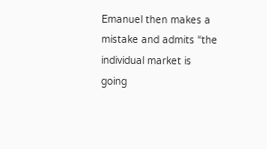Emanuel then makes a mistake and admits “the individual market is going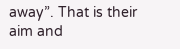away”. That is their aim and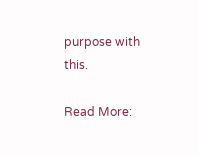purpose with this.

Read More: